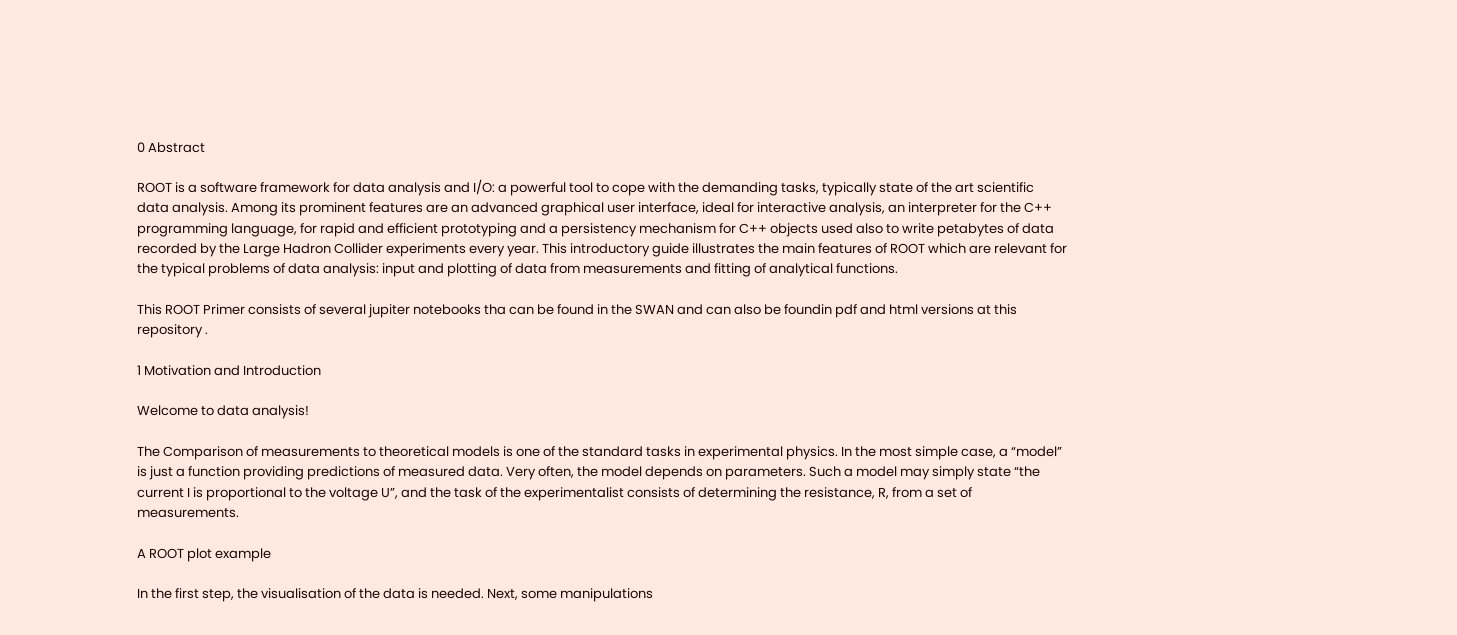0 Abstract

ROOT is a software framework for data analysis and I/O: a powerful tool to cope with the demanding tasks, typically state of the art scientific data analysis. Among its prominent features are an advanced graphical user interface, ideal for interactive analysis, an interpreter for the C++ programming language, for rapid and efficient prototyping and a persistency mechanism for C++ objects used also to write petabytes of data recorded by the Large Hadron Collider experiments every year. This introductory guide illustrates the main features of ROOT which are relevant for the typical problems of data analysis: input and plotting of data from measurements and fitting of analytical functions.

This ROOT Primer consists of several jupiter notebooks tha can be found in the SWAN and can also be foundin pdf and html versions at this repository .

1 Motivation and Introduction

Welcome to data analysis!

The Comparison of measurements to theoretical models is one of the standard tasks in experimental physics. In the most simple case, a “model” is just a function providing predictions of measured data. Very often, the model depends on parameters. Such a model may simply state “the current I is proportional to the voltage U”, and the task of the experimentalist consists of determining the resistance, R, from a set of measurements.

A ROOT plot example

In the first step, the visualisation of the data is needed. Next, some manipulations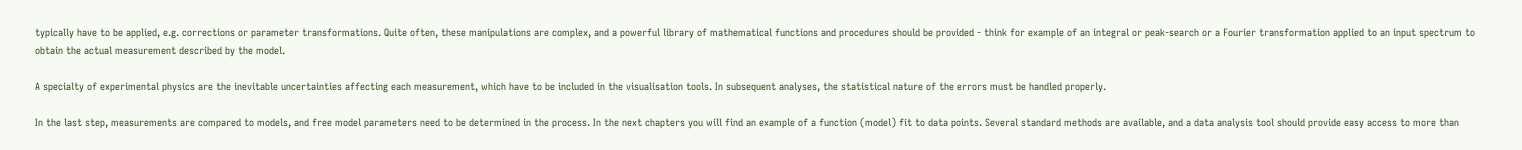typically have to be applied, e.g. corrections or parameter transformations. Quite often, these manipulations are complex, and a powerful library of mathematical functions and procedures should be provided - think for example of an integral or peak-search or a Fourier transformation applied to an input spectrum to obtain the actual measurement described by the model.

A specialty of experimental physics are the inevitable uncertainties affecting each measurement, which have to be included in the visualisation tools. In subsequent analyses, the statistical nature of the errors must be handled properly.

In the last step, measurements are compared to models, and free model parameters need to be determined in the process. In the next chapters you will find an example of a function (model) fit to data points. Several standard methods are available, and a data analysis tool should provide easy access to more than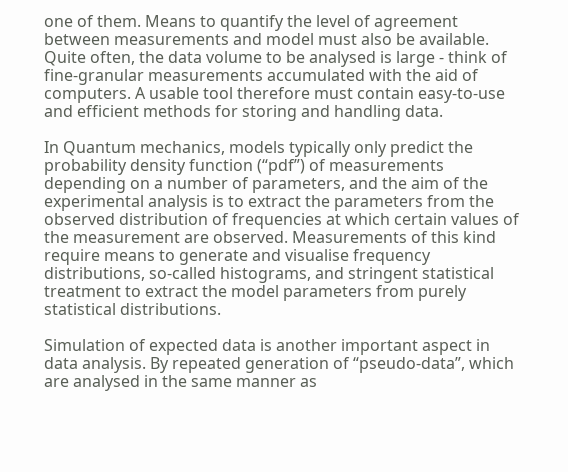one of them. Means to quantify the level of agreement between measurements and model must also be available. Quite often, the data volume to be analysed is large - think of fine-granular measurements accumulated with the aid of computers. A usable tool therefore must contain easy-to-use and efficient methods for storing and handling data.

In Quantum mechanics, models typically only predict the probability density function (“pdf”) of measurements depending on a number of parameters, and the aim of the experimental analysis is to extract the parameters from the observed distribution of frequencies at which certain values of the measurement are observed. Measurements of this kind require means to generate and visualise frequency distributions, so-called histograms, and stringent statistical treatment to extract the model parameters from purely statistical distributions.

Simulation of expected data is another important aspect in data analysis. By repeated generation of “pseudo-data”, which are analysed in the same manner as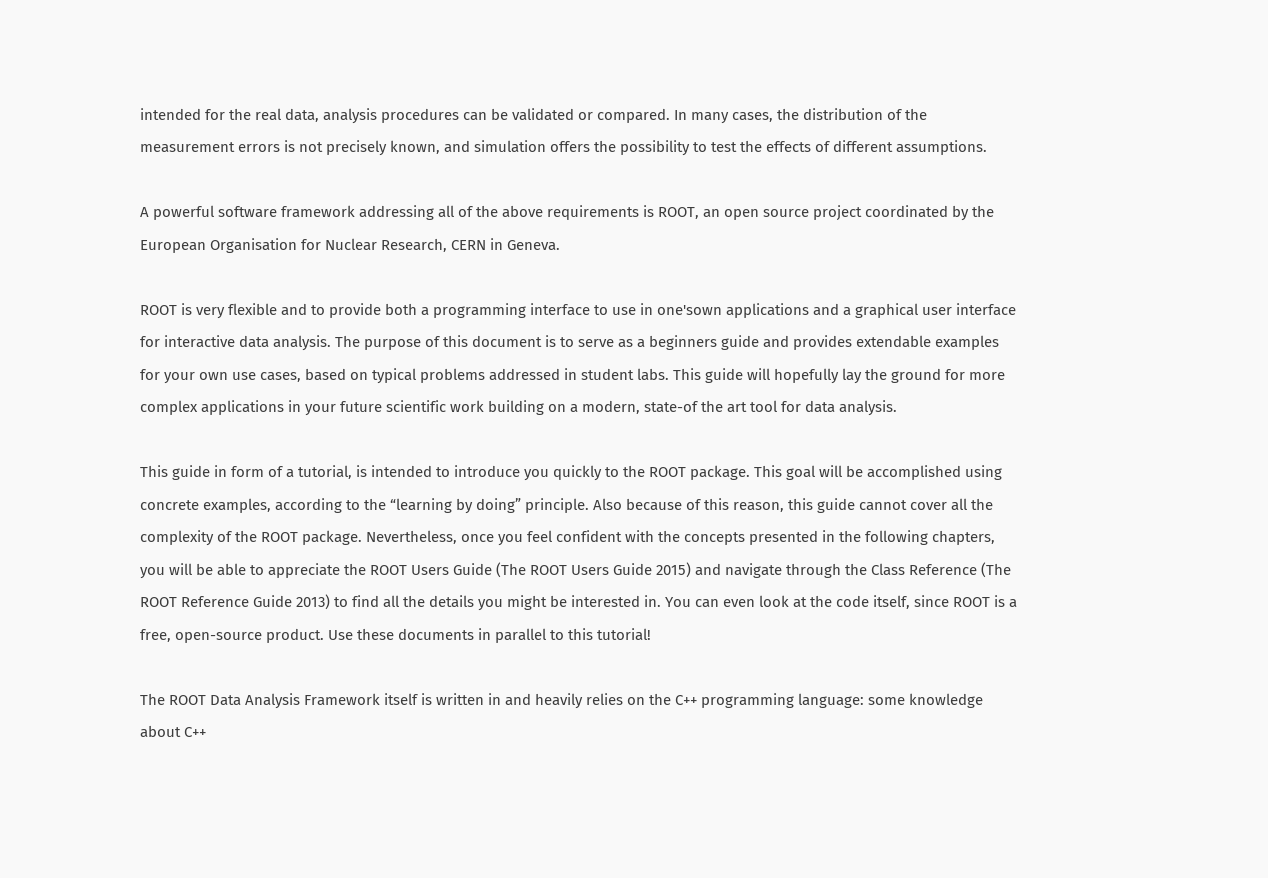intended for the real data, analysis procedures can be validated or compared. In many cases, the distribution of the measurement errors is not precisely known, and simulation offers the possibility to test the effects of different assumptions.

A powerful software framework addressing all of the above requirements is ROOT, an open source project coordinated by the European Organisation for Nuclear Research, CERN in Geneva.

ROOT is very flexible and to provide both a programming interface to use in one'sown applications and a graphical user interface for interactive data analysis. The purpose of this document is to serve as a beginners guide and provides extendable examples for your own use cases, based on typical problems addressed in student labs. This guide will hopefully lay the ground for more complex applications in your future scientific work building on a modern, state-of the art tool for data analysis.

This guide in form of a tutorial, is intended to introduce you quickly to the ROOT package. This goal will be accomplished using concrete examples, according to the “learning by doing” principle. Also because of this reason, this guide cannot cover all the complexity of the ROOT package. Nevertheless, once you feel confident with the concepts presented in the following chapters, you will be able to appreciate the ROOT Users Guide (The ROOT Users Guide 2015) and navigate through the Class Reference (The ROOT Reference Guide 2013) to find all the details you might be interested in. You can even look at the code itself, since ROOT is a free, open-source product. Use these documents in parallel to this tutorial!

The ROOT Data Analysis Framework itself is written in and heavily relies on the C++ programming language: some knowledge about C++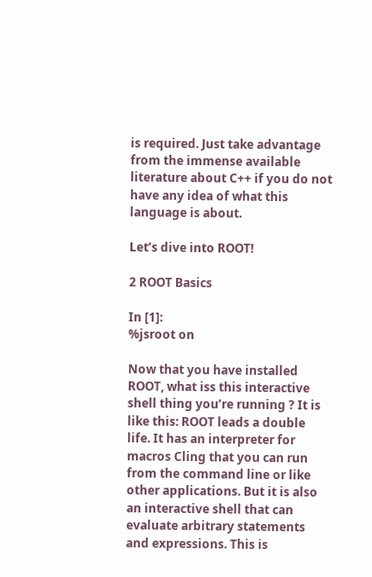is required. Just take advantage from the immense available literature about C++ if you do not have any idea of what this language is about.

Let’s dive into ROOT!

2 ROOT Basics

In [1]:
%jsroot on

Now that you have installed ROOT, what iss this interactive shell thing you’re running ? It is like this: ROOT leads a double life. It has an interpreter for macros Cling that you can run from the command line or like other applications. But it is also an interactive shell that can evaluate arbitrary statements and expressions. This is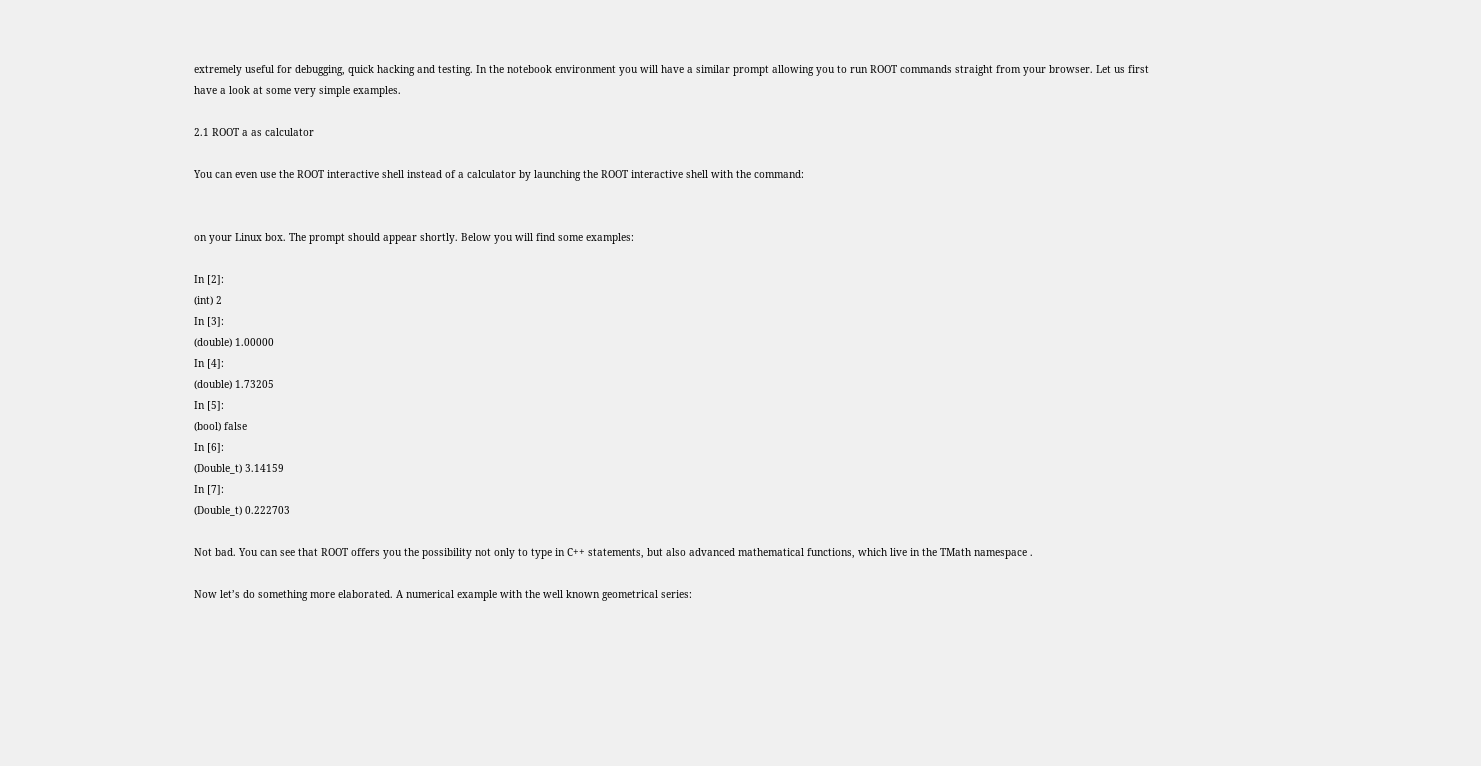extremely useful for debugging, quick hacking and testing. In the notebook environment you will have a similar prompt allowing you to run ROOT commands straight from your browser. Let us first have a look at some very simple examples.

2.1 ROOT a as calculator

You can even use the ROOT interactive shell instead of a calculator by launching the ROOT interactive shell with the command:


on your Linux box. The prompt should appear shortly. Below you will find some examples:

In [2]:
(int) 2
In [3]:
(double) 1.00000
In [4]:
(double) 1.73205
In [5]:
(bool) false
In [6]:
(Double_t) 3.14159
In [7]:
(Double_t) 0.222703

Not bad. You can see that ROOT offers you the possibility not only to type in C++ statements, but also advanced mathematical functions, which live in the TMath namespace .

Now let’s do something more elaborated. A numerical example with the well known geometrical series: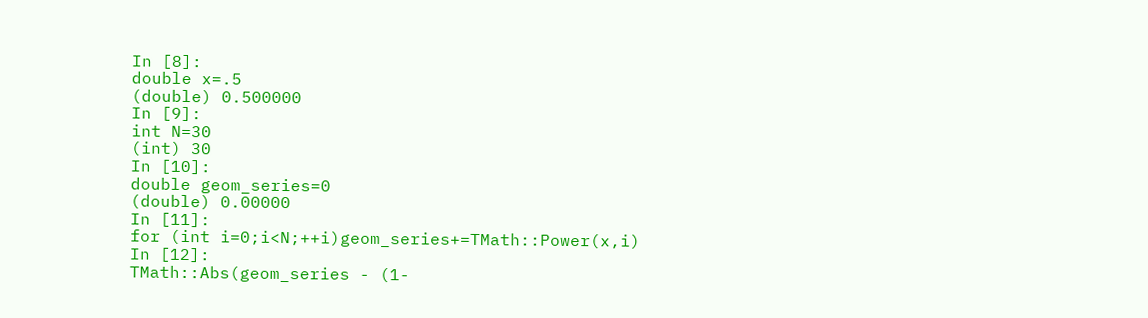In [8]:
double x=.5
(double) 0.500000
In [9]:
int N=30
(int) 30
In [10]:
double geom_series=0
(double) 0.00000
In [11]:
for (int i=0;i<N;++i)geom_series+=TMath::Power(x,i)
In [12]:
TMath::Abs(geom_series - (1-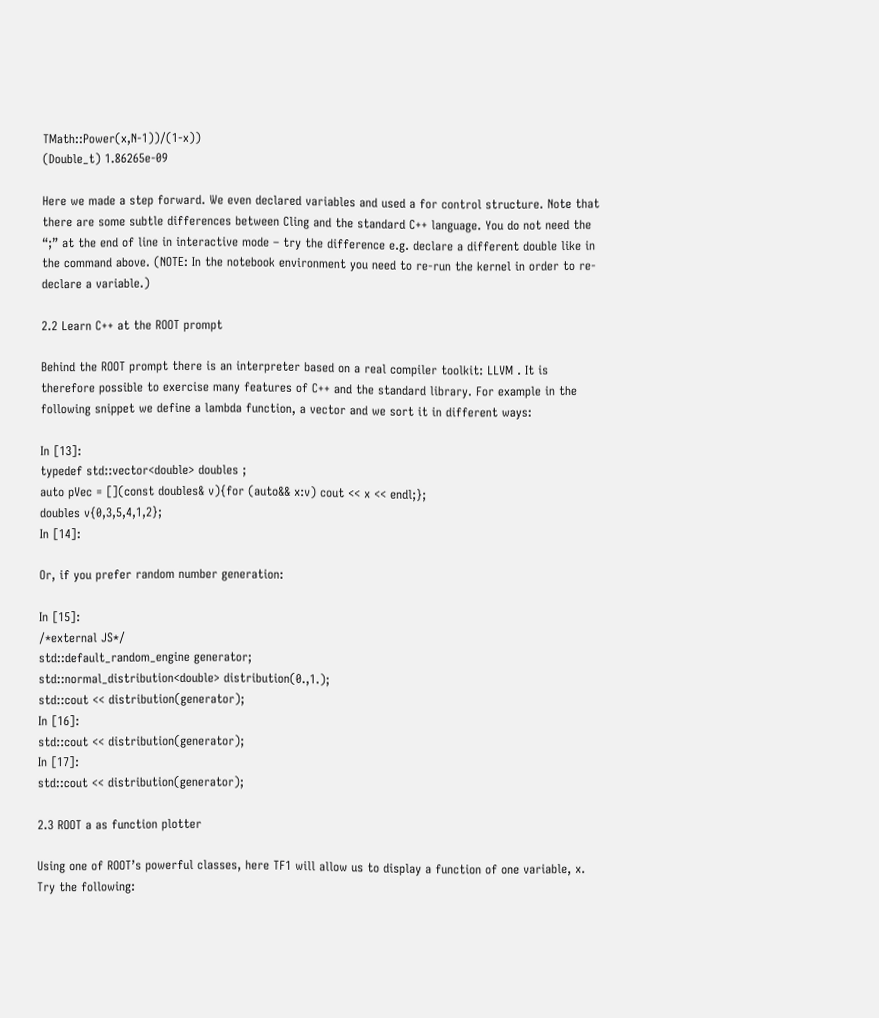TMath::Power(x,N-1))/(1-x))
(Double_t) 1.86265e-09

Here we made a step forward. We even declared variables and used a for control structure. Note that there are some subtle differences between Cling and the standard C++ language. You do not need the “;” at the end of line in interactive mode – try the difference e.g. declare a different double like in the command above. (NOTE: In the notebook environment you need to re-run the kernel in order to re-declare a variable.)

2.2 Learn C++ at the ROOT prompt

Behind the ROOT prompt there is an interpreter based on a real compiler toolkit: LLVM . It is therefore possible to exercise many features of C++ and the standard library. For example in the following snippet we define a lambda function, a vector and we sort it in different ways:

In [13]:
typedef std::vector<double> doubles ;
auto pVec = [](const doubles& v){for (auto&& x:v) cout << x << endl;};
doubles v{0,3,5,4,1,2};
In [14]:

Or, if you prefer random number generation:

In [15]:
/*external JS*/
std::default_random_engine generator;
std::normal_distribution<double> distribution(0.,1.);
std::cout << distribution(generator);
In [16]:
std::cout << distribution(generator);
In [17]:
std::cout << distribution(generator);

2.3 ROOT a as function plotter

Using one of ROOT’s powerful classes, here TF1 will allow us to display a function of one variable, x. Try the following: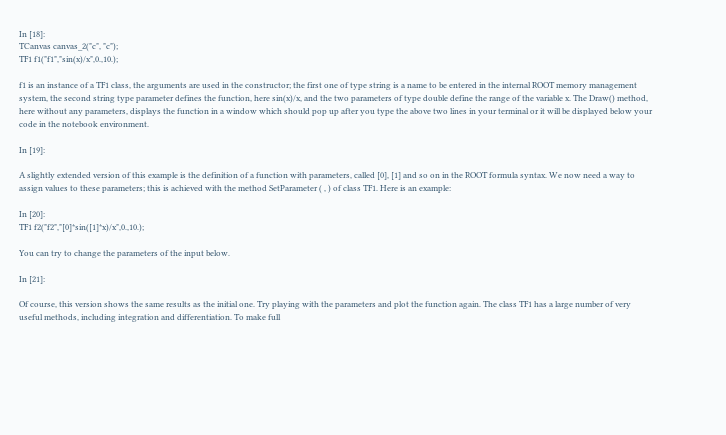In [18]:
TCanvas canvas_2("c", "c");
TF1 f1("f1","sin(x)/x",0.,10.);

f1 is an instance of a TF1 class, the arguments are used in the constructor; the first one of type string is a name to be entered in the internal ROOT memory management system, the second string type parameter defines the function, here sin(x)/x, and the two parameters of type double define the range of the variable x. The Draw() method, here without any parameters, displays the function in a window which should pop up after you type the above two lines in your terminal or it will be displayed below your code in the notebook environment.

In [19]:

A slightly extended version of this example is the definition of a function with parameters, called [0], [1] and so on in the ROOT formula syntax. We now need a way to assign values to these parameters; this is achieved with the method SetParameter ( , ) of class TF1. Here is an example:

In [20]:
TF1 f2("f2","[0]*sin([1]*x)/x",0.,10.);

You can try to change the parameters of the input below.

In [21]:

Of course, this version shows the same results as the initial one. Try playing with the parameters and plot the function again. The class TF1 has a large number of very useful methods, including integration and differentiation. To make full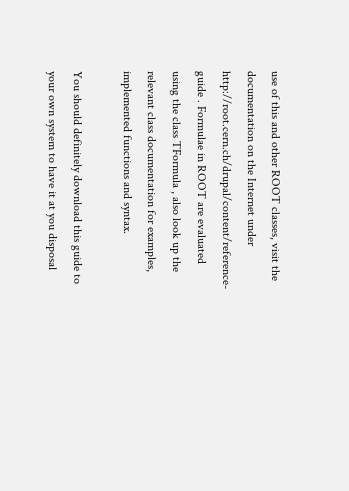use of this and other ROOT classes, visit the documentation on the Internet under http://root.cern.ch/drupal/content/reference-guide . Formulae in ROOT are evaluated using the class TFormula , also look up the relevant class documentation for examples, implemented functions and syntax.

You should definitely download this guide to your own system to have it at you disposal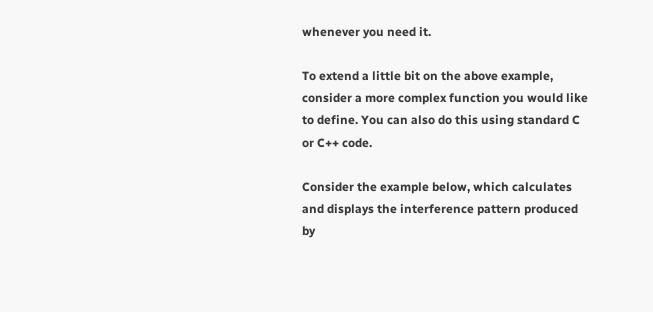whenever you need it.

To extend a little bit on the above example, consider a more complex function you would like to define. You can also do this using standard C or C++ code.

Consider the example below, which calculates and displays the interference pattern produced by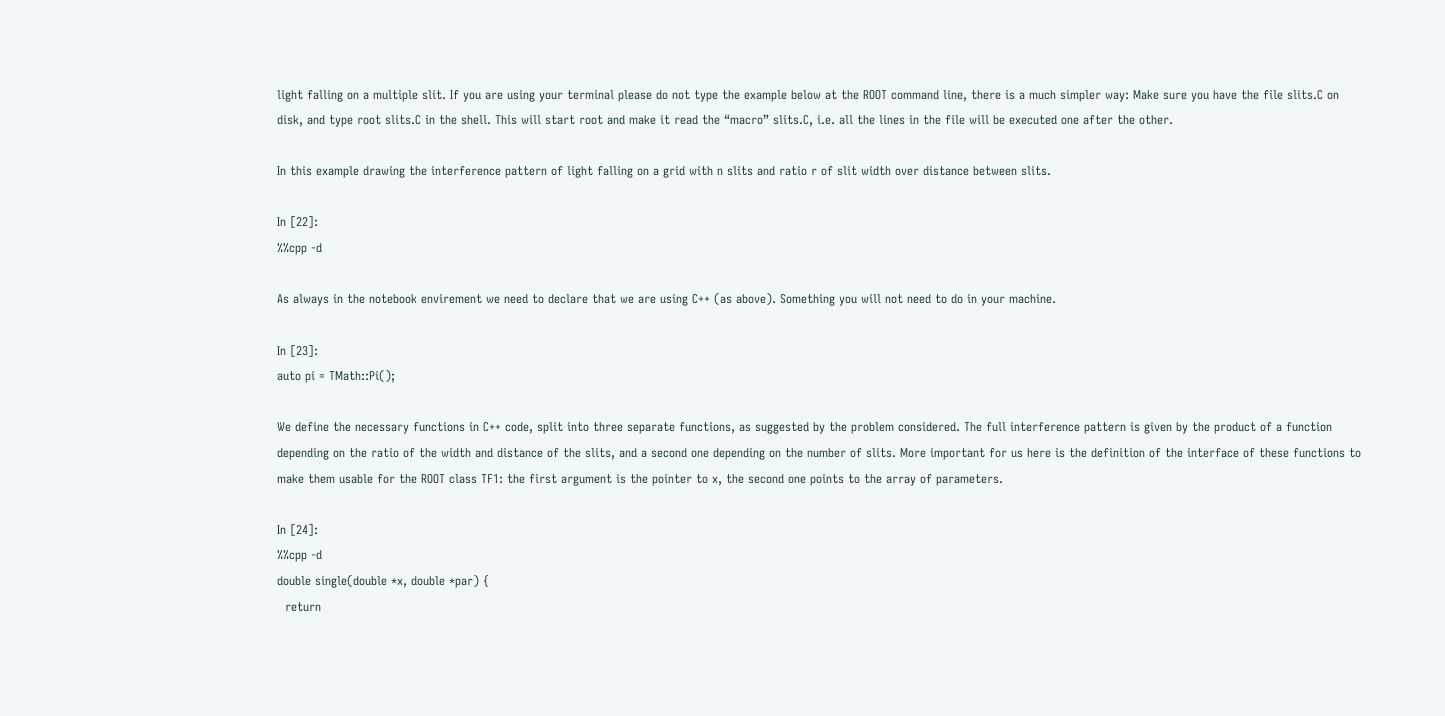light falling on a multiple slit. If you are using your terminal please do not type the example below at the ROOT command line, there is a much simpler way: Make sure you have the file slits.C on disk, and type root slits.C in the shell. This will start root and make it read the “macro” slits.C, i.e. all the lines in the file will be executed one after the other.

In this example drawing the interference pattern of light falling on a grid with n slits and ratio r of slit width over distance between slits.

In [22]:
%%cpp -d

As always in the notebook envirement we need to declare that we are using C++ (as above). Something you will not need to do in your machine.

In [23]:
auto pi = TMath::Pi();

We define the necessary functions in C++ code, split into three separate functions, as suggested by the problem considered. The full interference pattern is given by the product of a function depending on the ratio of the width and distance of the slits, and a second one depending on the number of slits. More important for us here is the definition of the interface of these functions to make them usable for the ROOT class TF1: the first argument is the pointer to x, the second one points to the array of parameters.

In [24]:
%%cpp -d
double single(double *x, double *par) {
  return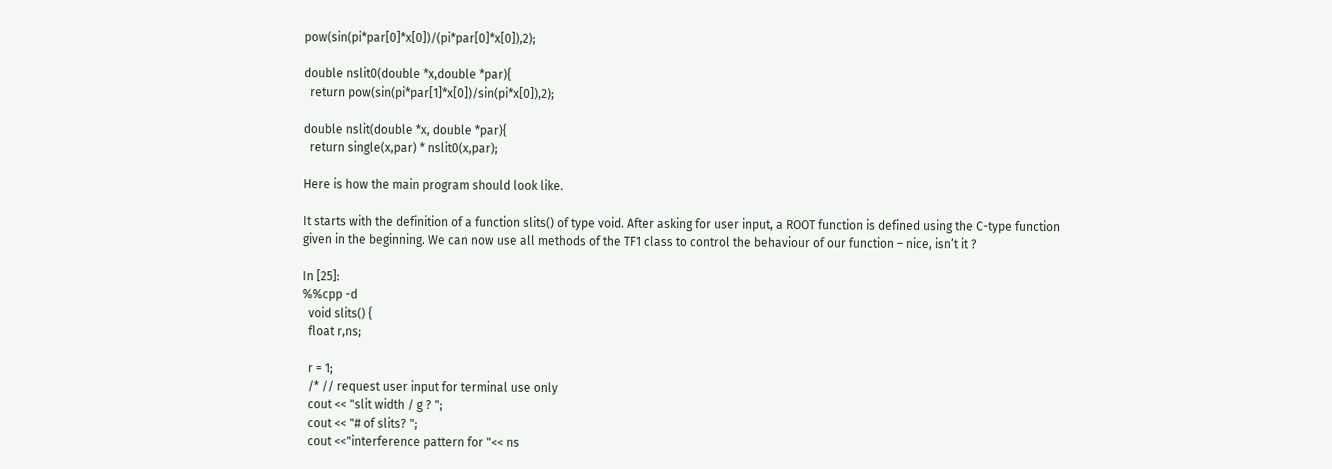pow(sin(pi*par[0]*x[0])/(pi*par[0]*x[0]),2);

double nslit0(double *x,double *par){
  return pow(sin(pi*par[1]*x[0])/sin(pi*x[0]),2);

double nslit(double *x, double *par){
  return single(x,par) * nslit0(x,par);

Here is how the main program should look like.

It starts with the definition of a function slits() of type void. After asking for user input, a ROOT function is defined using the C-type function given in the beginning. We can now use all methods of the TF1 class to control the behaviour of our function – nice, isn’t it ?

In [25]:
%%cpp -d
  void slits() {
  float r,ns;

  r = 1;
  /* // request user input for terminal use only
  cout << "slit width / g ? ";
  cout << "# of slits? ";
  cout <<"interference pattern for "<< ns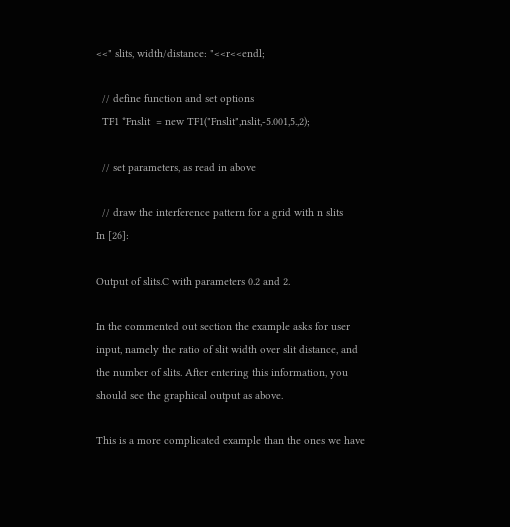<<" slits, width/distance: "<<r<<endl;

  // define function and set options
  TF1 *Fnslit  = new TF1("Fnslit",nslit,-5.001,5.,2);

  // set parameters, as read in above

  // draw the interference pattern for a grid with n slits
In [26]:

Output of slits.C with parameters 0.2 and 2.

In the commented out section the example asks for user input, namely the ratio of slit width over slit distance, and the number of slits. After entering this information, you should see the graphical output as above.

This is a more complicated example than the ones we have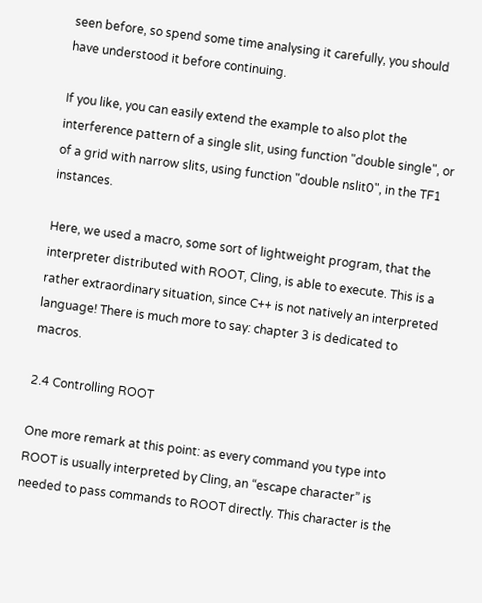seen before, so spend some time analysing it carefully, you should have understood it before continuing.

If you like, you can easily extend the example to also plot the interference pattern of a single slit, using function "double single", or of a grid with narrow slits, using function "double nslit0", in the TF1 instances.

Here, we used a macro, some sort of lightweight program, that the interpreter distributed with ROOT, Cling, is able to execute. This is a rather extraordinary situation, since C++ is not natively an interpreted language! There is much more to say: chapter 3 is dedicated to macros.

2.4 Controlling ROOT

One more remark at this point: as every command you type into ROOT is usually interpreted by Cling, an “escape character” is needed to pass commands to ROOT directly. This character is the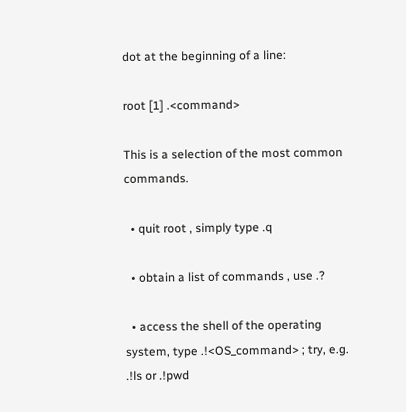dot at the beginning of a line:

root [1] .<command>

This is a selection of the most common commands.

  • quit root , simply type .q

  • obtain a list of commands , use .?

  • access the shell of the operating system, type .!<OS_command> ; try, e.g. .!ls or .!pwd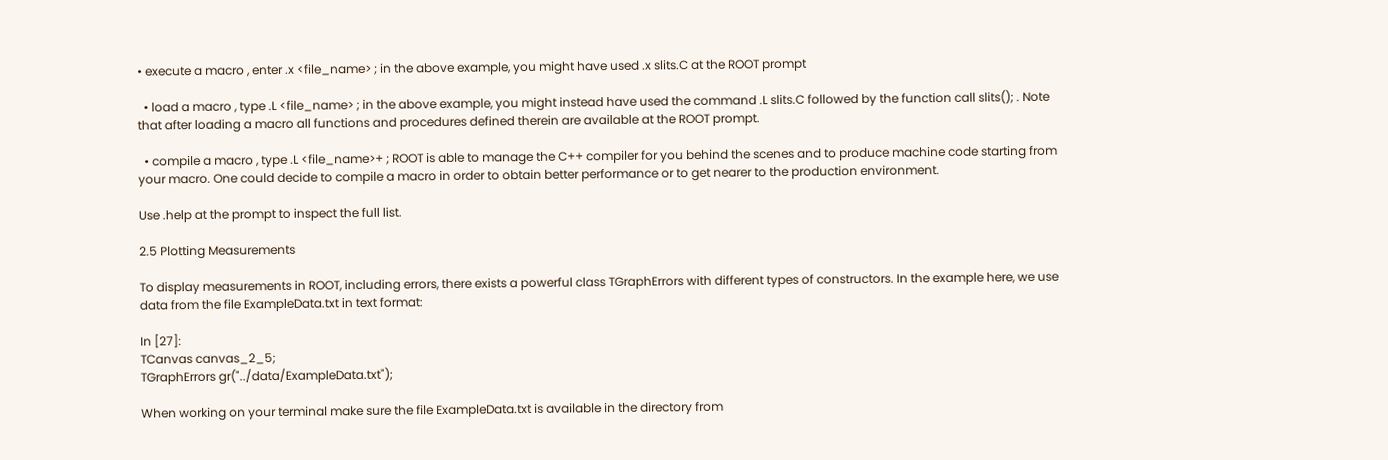• execute a macro , enter .x <file_name> ; in the above example, you might have used .x slits.C at the ROOT prompt

  • load a macro , type .L <file_name> ; in the above example, you might instead have used the command .L slits.C followed by the function call slits(); . Note that after loading a macro all functions and procedures defined therein are available at the ROOT prompt.

  • compile a macro , type .L <file_name>+ ; ROOT is able to manage the C++ compiler for you behind the scenes and to produce machine code starting from your macro. One could decide to compile a macro in order to obtain better performance or to get nearer to the production environment.

Use .help at the prompt to inspect the full list.

2.5 Plotting Measurements

To display measurements in ROOT, including errors, there exists a powerful class TGraphErrors with different types of constructors. In the example here, we use data from the file ExampleData.txt in text format:

In [27]:
TCanvas canvas_2_5;
TGraphErrors gr("../data/ExampleData.txt");

When working on your terminal make sure the file ExampleData.txt is available in the directory from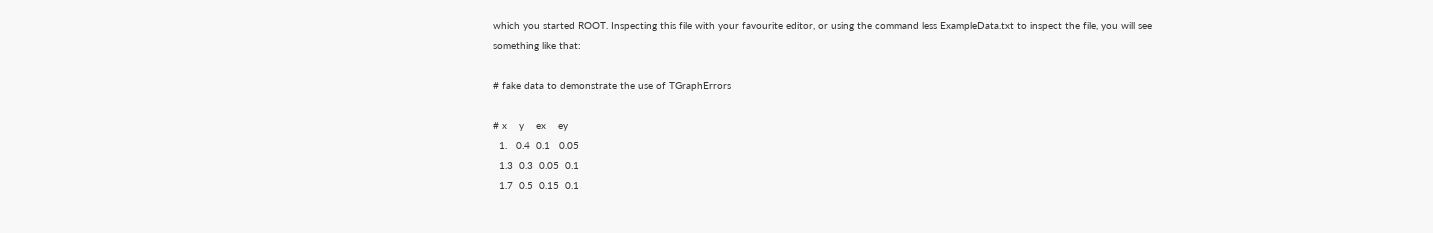which you started ROOT. Inspecting this file with your favourite editor, or using the command less ExampleData.txt to inspect the file, you will see something like that:

# fake data to demonstrate the use of TGraphErrors

# x    y    ex    ey
  1.   0.4  0.1   0.05
  1.3  0.3  0.05  0.1
  1.7  0.5  0.15  0.1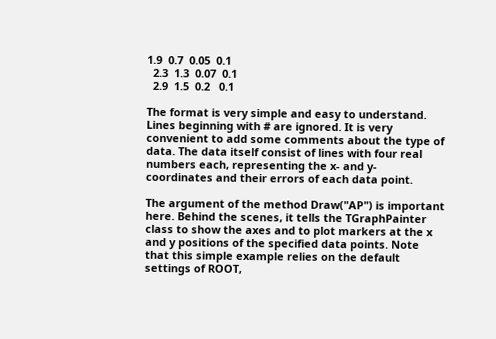1.9  0.7  0.05  0.1
  2.3  1.3  0.07  0.1
  2.9  1.5  0.2   0.1

The format is very simple and easy to understand. Lines beginning with # are ignored. It is very convenient to add some comments about the type of data. The data itself consist of lines with four real numbers each, representing the x- and y- coordinates and their errors of each data point.

The argument of the method Draw("AP") is important here. Behind the scenes, it tells the TGraphPainter class to show the axes and to plot markers at the x and y positions of the specified data points. Note that this simple example relies on the default settings of ROOT,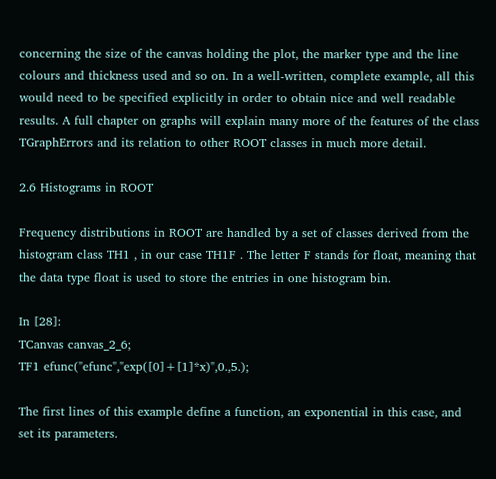concerning the size of the canvas holding the plot, the marker type and the line colours and thickness used and so on. In a well-written, complete example, all this would need to be specified explicitly in order to obtain nice and well readable results. A full chapter on graphs will explain many more of the features of the class TGraphErrors and its relation to other ROOT classes in much more detail.

2.6 Histograms in ROOT

Frequency distributions in ROOT are handled by a set of classes derived from the histogram class TH1 , in our case TH1F . The letter F stands for float, meaning that the data type float is used to store the entries in one histogram bin.

In [28]:
TCanvas canvas_2_6;
TF1 efunc("efunc","exp([0]+[1]*x)",0.,5.);

The first lines of this example define a function, an exponential in this case, and set its parameters.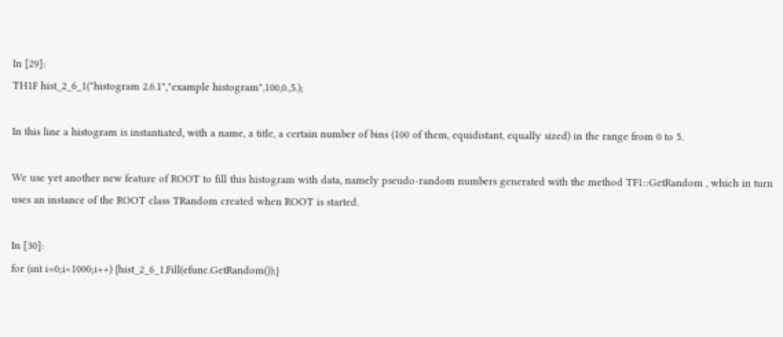In [29]:
TH1F hist_2_6_1("histogram 2.6.1","example histogram",100,0.,5.);

In this line a histogram is instantiated, with a name, a title, a certain number of bins (100 of them, equidistant, equally sized) in the range from 0 to 5.

We use yet another new feature of ROOT to fill this histogram with data, namely pseudo-random numbers generated with the method TF1::GetRandom , which in turn uses an instance of the ROOT class TRandom created when ROOT is started.

In [30]:
for (int i=0;i<1000;i++) {hist_2_6_1.Fill(efunc.GetRandom());}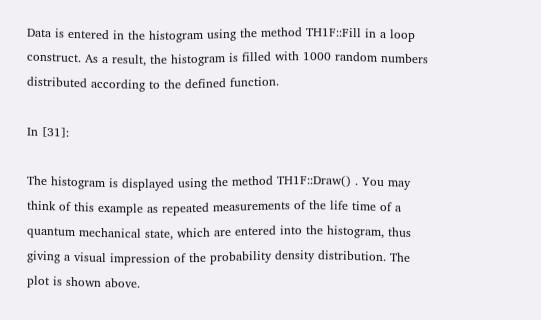Data is entered in the histogram using the method TH1F::Fill in a loop construct. As a result, the histogram is filled with 1000 random numbers distributed according to the defined function.

In [31]:

The histogram is displayed using the method TH1F::Draw() . You may think of this example as repeated measurements of the life time of a quantum mechanical state, which are entered into the histogram, thus giving a visual impression of the probability density distribution. The plot is shown above.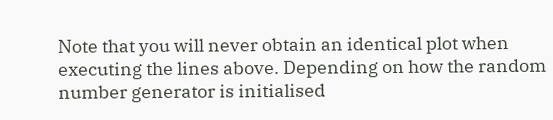Note that you will never obtain an identical plot when executing the lines above. Depending on how the random number generator is initialised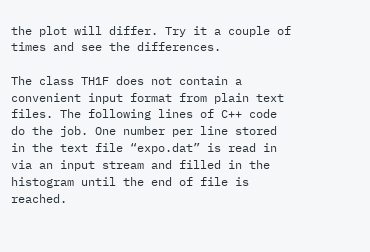the plot will differ. Try it a couple of times and see the differences.

The class TH1F does not contain a convenient input format from plain text files. The following lines of C++ code do the job. One number per line stored in the text file “expo.dat” is read in via an input stream and filled in the histogram until the end of file is reached.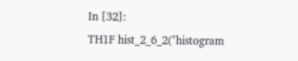In [32]:
TH1F hist_2_6_2("histogram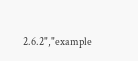2.6.2","example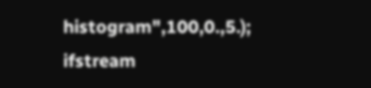histogram",100,0.,5.);
ifstream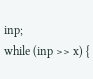inp;
while (inp >> x) {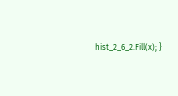hist_2_6_2.Fill(x); }